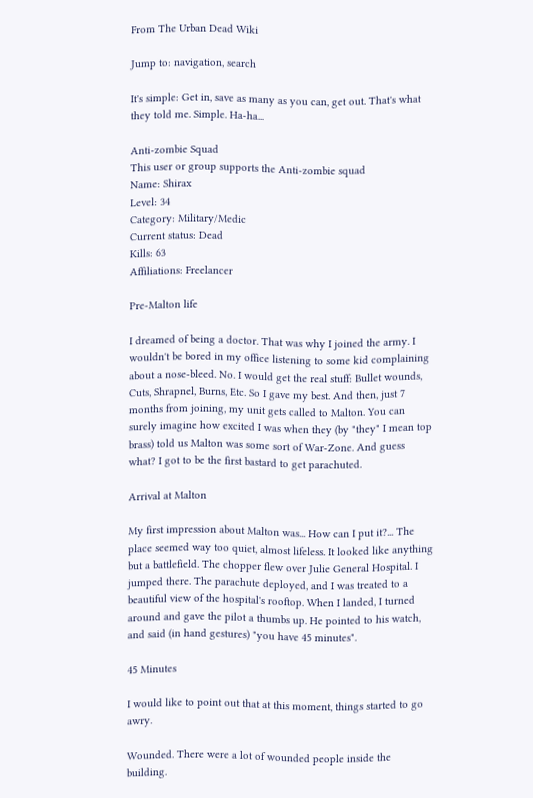From The Urban Dead Wiki

Jump to: navigation, search

It's simple: Get in, save as many as you can, get out. That's what they told me. Simple. Ha-ha...

Anti-zombie Squad
This user or group supports the Anti-zombie squad
Name: Shirax
Level: 34
Category: Military/Medic
Current status: Dead
Kills: 63
Affiliations: Freelancer

Pre-Malton life

I dreamed of being a doctor. That was why I joined the army. I wouldn't be bored in my office listening to some kid complaining about a nose-bleed. No. I would get the real stuff: Bullet wounds, Cuts, Shrapnel, Burns, Etc. So I gave my best. And then, just 7 months from joining, my unit gets called to Malton. You can surely imagine how excited I was when they (by "they" I mean top brass) told us Malton was some sort of War-Zone. And guess what? I got to be the first bastard to get parachuted.

Arrival at Malton

My first impression about Malton was... How can I put it?... The place seemed way too quiet, almost lifeless. It looked like anything but a battlefield. The chopper flew over Julie General Hospital. I jumped there. The parachute deployed, and I was treated to a beautiful view of the hospital's rooftop. When I landed, I turned around and gave the pilot a thumbs up. He pointed to his watch, and said (in hand gestures) "you have 45 minutes".

45 Minutes

I would like to point out that at this moment, things started to go awry.

Wounded. There were a lot of wounded people inside the building.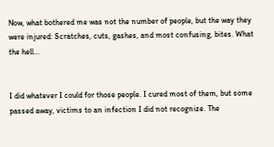Now, what bothered me was not the number of people, but the way they were injured: Scratches, cuts, gashes, and most confusing, bites. What the hell...


I did whatever I could for those people. I cured most of them, but some passed away, victims to an infection I did not recognize. The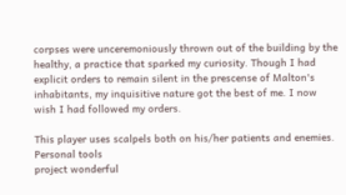corpses were unceremoniously thrown out of the building by the healthy, a practice that sparked my curiosity. Though I had explicit orders to remain silent in the prescense of Malton's inhabitants, my inquisitive nature got the best of me. I now wish I had followed my orders.

This player uses scalpels both on his/her patients and enemies.
Personal tools
project wonderful